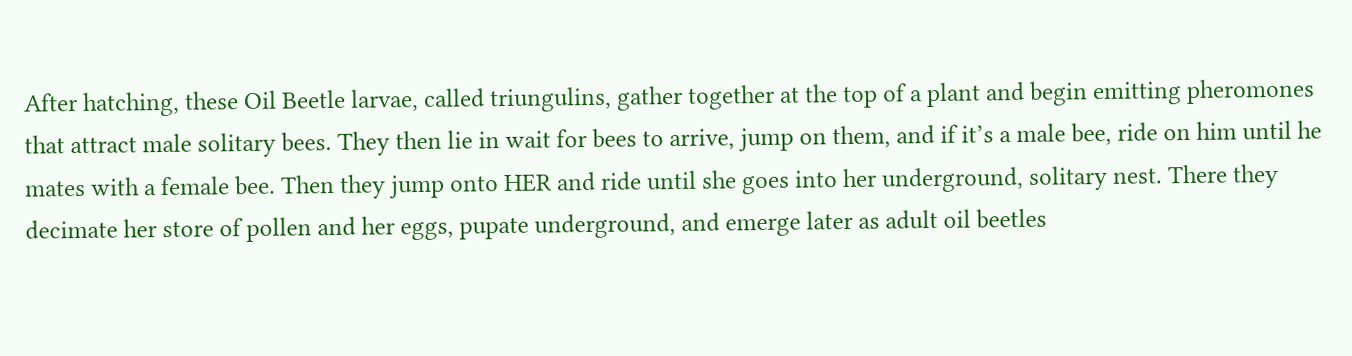After hatching, these Oil Beetle larvae, called triungulins, gather together at the top of a plant and begin emitting pheromones that attract male solitary bees. They then lie in wait for bees to arrive, jump on them, and if it’s a male bee, ride on him until he mates with a female bee. Then they jump onto HER and ride until she goes into her underground, solitary nest. There they decimate her store of pollen and her eggs, pupate underground, and emerge later as adult oil beetles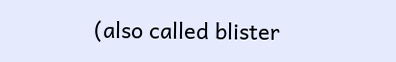(also called blister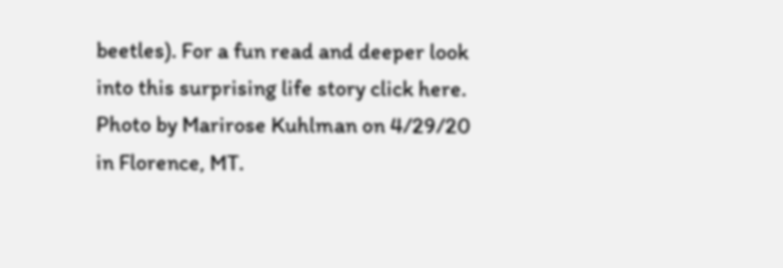beetles). For a fun read and deeper look into this surprising life story click here.
Photo by Marirose Kuhlman on 4/29/20 in Florence, MT.